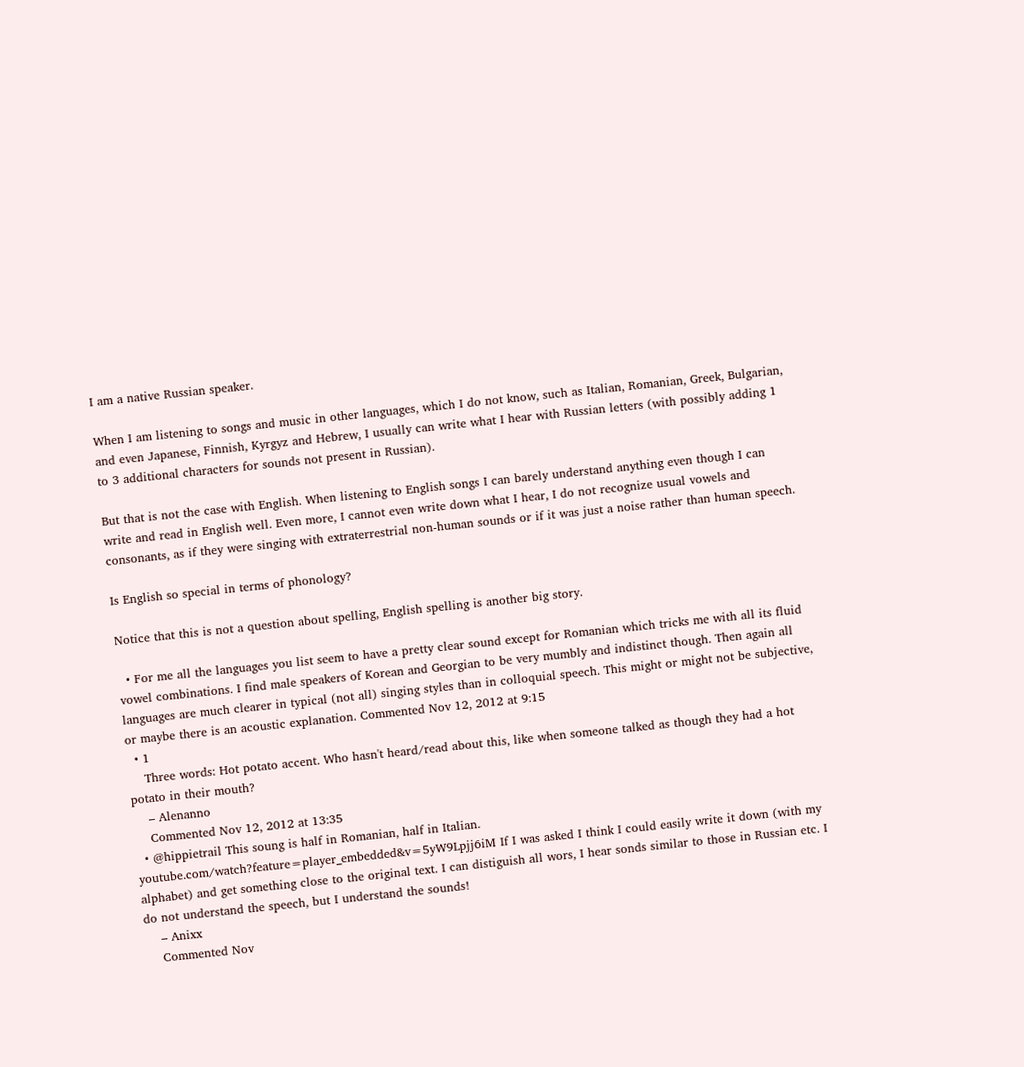I am a native Russian speaker.

When I am listening to songs and music in other languages, which I do not know, such as Italian, Romanian, Greek, Bulgarian, and even Japanese, Finnish, Kyrgyz and Hebrew, I usually can write what I hear with Russian letters (with possibly adding 1 to 3 additional characters for sounds not present in Russian).

But that is not the case with English. When listening to English songs I can barely understand anything even though I can write and read in English well. Even more, I cannot even write down what I hear, I do not recognize usual vowels and consonants, as if they were singing with extraterrestrial non-human sounds or if it was just a noise rather than human speech.

Is English so special in terms of phonology?

Notice that this is not a question about spelling, English spelling is another big story.

  • For me all the languages you list seem to have a pretty clear sound except for Romanian which tricks me with all its fluid vowel combinations. I find male speakers of Korean and Georgian to be very mumbly and indistinct though. Then again all languages are much clearer in typical (not all) singing styles than in colloquial speech. This might or might not be subjective, or maybe there is an acoustic explanation. Commented Nov 12, 2012 at 9:15
  • 1
    Three words: Hot potato accent. Who hasn't heard/read about this, like when someone talked as though they had a hot potato in their mouth?
    – Alenanno
    Commented Nov 12, 2012 at 13:35
  • @hippietrail This soung is half in Romanian, half in Italian. youtube.com/watch?feature=player_embedded&v=5yW9Lpjj6iM If I was asked I think I could easily write it down (with my alphabet) and get something close to the original text. I can distiguish all wors, I hear sonds similar to those in Russian etc. I do not understand the speech, but I understand the sounds!
    – Anixx
    Commented Nov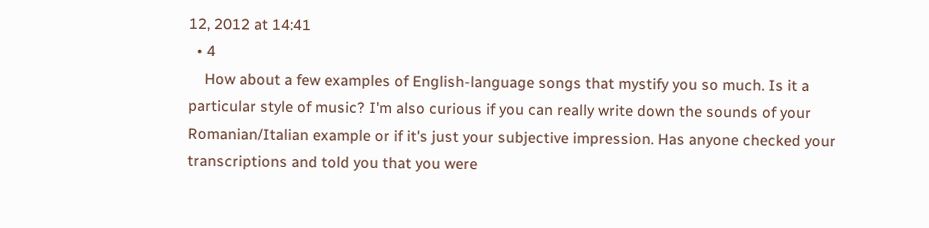12, 2012 at 14:41
  • 4
    How about a few examples of English-language songs that mystify you so much. Is it a particular style of music? I'm also curious if you can really write down the sounds of your Romanian/Italian example or if it's just your subjective impression. Has anyone checked your transcriptions and told you that you were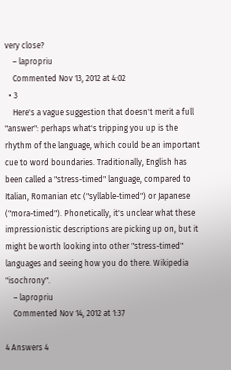very close?
    – lapropriu
    Commented Nov 13, 2012 at 4:02
  • 3
    Here's a vague suggestion that doesn't merit a full "answer": perhaps what's tripping you up is the rhythm of the language, which could be an important cue to word boundaries. Traditionally, English has been called a "stress-timed" language, compared to Italian, Romanian etc ("syllable-timed") or Japanese ("mora-timed"). Phonetically, it's unclear what these impressionistic descriptions are picking up on, but it might be worth looking into other "stress-timed" languages and seeing how you do there. Wikipedia "isochrony".
    – lapropriu
    Commented Nov 14, 2012 at 1:37

4 Answers 4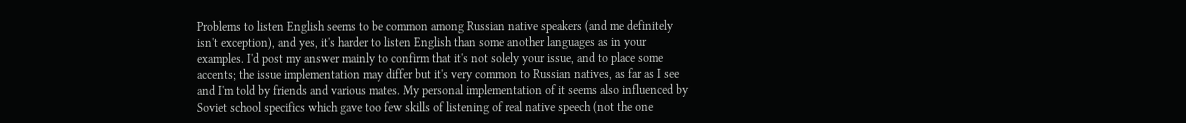Problems to listen English seems to be common among Russian native speakers (and me definitely isn't exception), and yes, it's harder to listen English than some another languages as in your examples. I'd post my answer mainly to confirm that it's not solely your issue, and to place some accents; the issue implementation may differ but it's very common to Russian natives, as far as I see and I'm told by friends and various mates. My personal implementation of it seems also influenced by Soviet school specifics which gave too few skills of listening of real native speech (not the one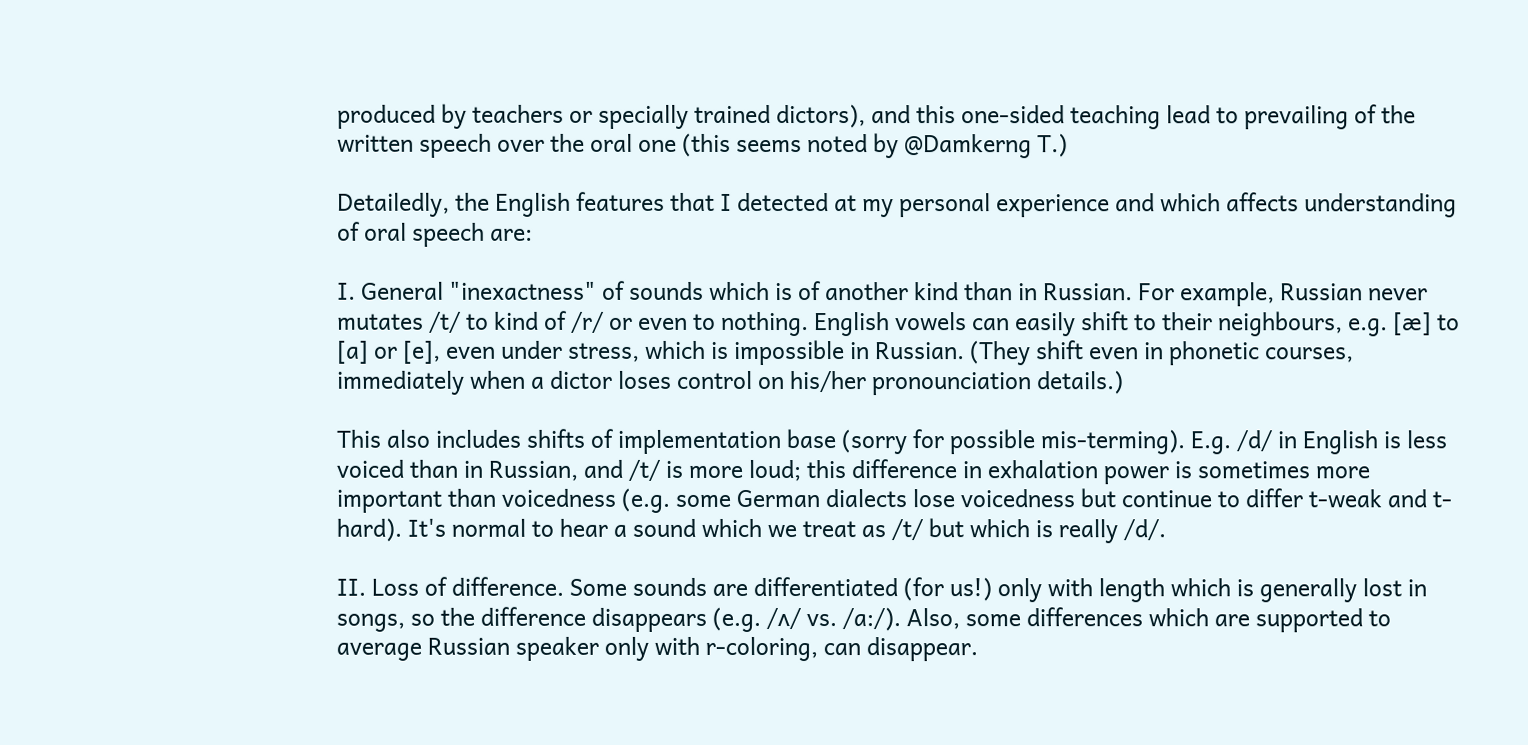produced by teachers or specially trained dictors), and this one-sided teaching lead to prevailing of the written speech over the oral one (this seems noted by @Damkerng T.)

Detailedly, the English features that I detected at my personal experience and which affects understanding of oral speech are:

I. General "inexactness" of sounds which is of another kind than in Russian. For example, Russian never mutates /t/ to kind of /r/ or even to nothing. English vowels can easily shift to their neighbours, e.g. [æ] to [a] or [e], even under stress, which is impossible in Russian. (They shift even in phonetic courses, immediately when a dictor loses control on his/her pronounciation details.)

This also includes shifts of implementation base (sorry for possible mis-terming). E.g. /d/ in English is less voiced than in Russian, and /t/ is more loud; this difference in exhalation power is sometimes more important than voicedness (e.g. some German dialects lose voicedness but continue to differ t-weak and t-hard). It's normal to hear a sound which we treat as /t/ but which is really /d/.

II. Loss of difference. Some sounds are differentiated (for us!) only with length which is generally lost in songs, so the difference disappears (e.g. /ʌ/ vs. /a:/). Also, some differences which are supported to average Russian speaker only with r-coloring, can disappear.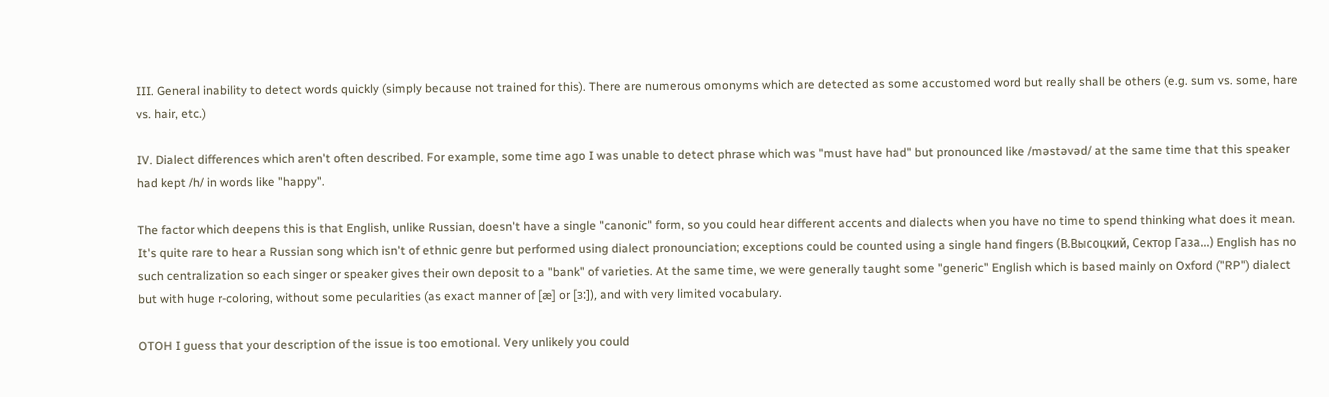III. General inability to detect words quickly (simply because not trained for this). There are numerous omonyms which are detected as some accustomed word but really shall be others (e.g. sum vs. some, hare vs. hair, etc.)

IV. Dialect differences which aren't often described. For example, some time ago I was unable to detect phrase which was "must have had" but pronounced like /məstəvəd/ at the same time that this speaker had kept /h/ in words like "happy".

The factor which deepens this is that English, unlike Russian, doesn't have a single "canonic" form, so you could hear different accents and dialects when you have no time to spend thinking what does it mean. It's quite rare to hear a Russian song which isn't of ethnic genre but performed using dialect pronounciation; exceptions could be counted using a single hand fingers (В.Высоцкий, Сектор Газа...) English has no such centralization so each singer or speaker gives their own deposit to a "bank" of varieties. At the same time, we were generally taught some "generic" English which is based mainly on Oxford ("RP") dialect but with huge r-coloring, without some pecularities (as exact manner of [æ] or [ɜ:]), and with very limited vocabulary.

OTOH I guess that your description of the issue is too emotional. Very unlikely you could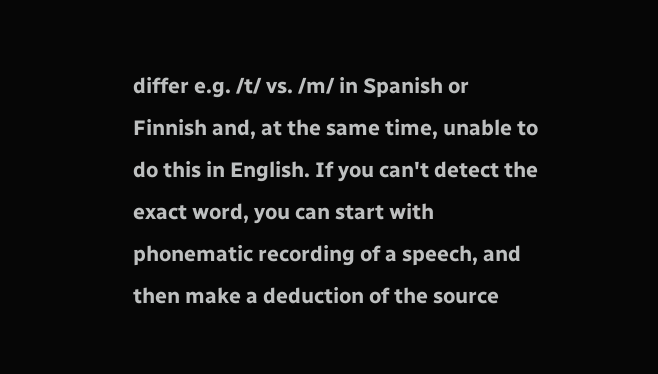differ e.g. /t/ vs. /m/ in Spanish or Finnish and, at the same time, unable to do this in English. If you can't detect the exact word, you can start with phonematic recording of a speech, and then make a deduction of the source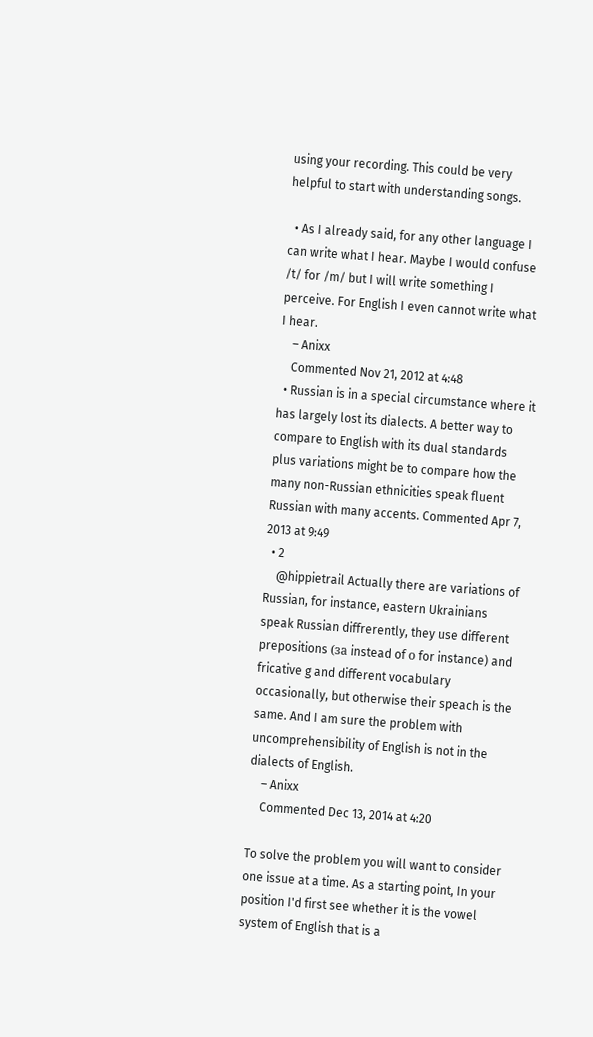using your recording. This could be very helpful to start with understanding songs.

  • As I already said, for any other language I can write what I hear. Maybe I would confuse /t/ for /m/ but I will write something I perceive. For English I even cannot write what I hear.
    – Anixx
    Commented Nov 21, 2012 at 4:48
  • Russian is in a special circumstance where it has largely lost its dialects. A better way to compare to English with its dual standards plus variations might be to compare how the many non-Russian ethnicities speak fluent Russian with many accents. Commented Apr 7, 2013 at 9:49
  • 2
    @hippietrail Actually there are variations of Russian, for instance, eastern Ukrainians speak Russian diffrerently, they use different prepositions (за instead of о for instance) and fricative g and different vocabulary occasionally, but otherwise their speach is the same. And I am sure the problem with uncomprehensibility of English is not in the dialects of English.
    – Anixx
    Commented Dec 13, 2014 at 4:20

To solve the problem you will want to consider one issue at a time. As a starting point, In your position I'd first see whether it is the vowel system of English that is a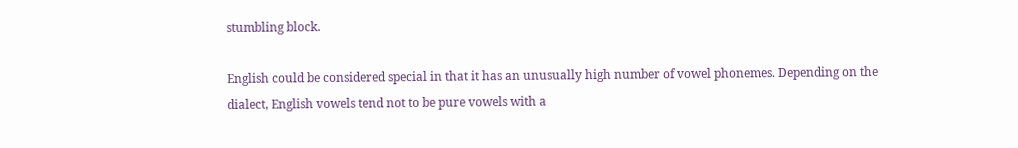stumbling block.

English could be considered special in that it has an unusually high number of vowel phonemes. Depending on the dialect, English vowels tend not to be pure vowels with a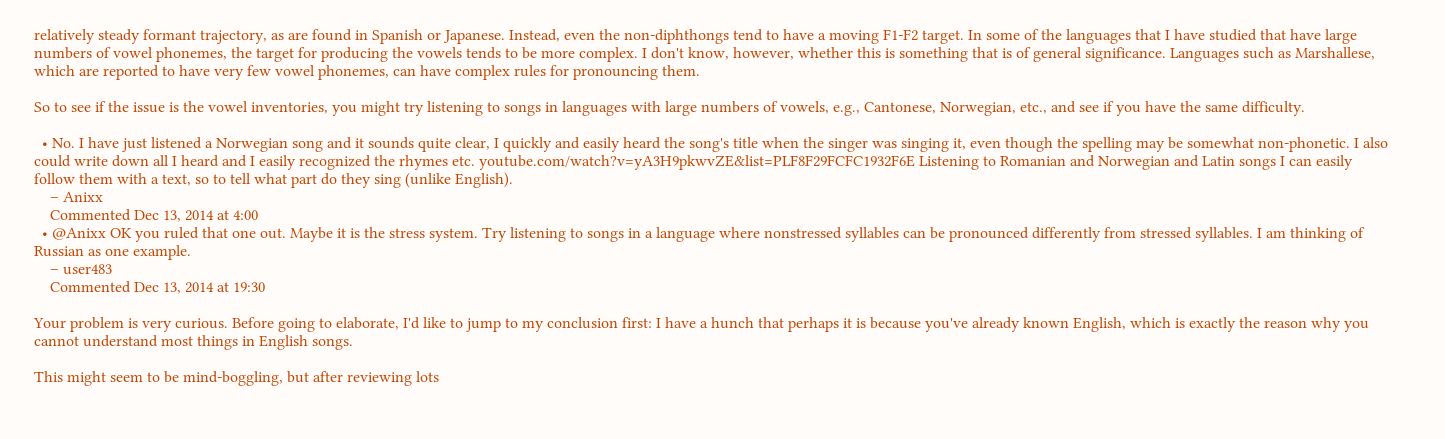relatively steady formant trajectory, as are found in Spanish or Japanese. Instead, even the non-diphthongs tend to have a moving F1-F2 target. In some of the languages that I have studied that have large numbers of vowel phonemes, the target for producing the vowels tends to be more complex. I don't know, however, whether this is something that is of general significance. Languages such as Marshallese, which are reported to have very few vowel phonemes, can have complex rules for pronouncing them.

So to see if the issue is the vowel inventories, you might try listening to songs in languages with large numbers of vowels, e.g., Cantonese, Norwegian, etc., and see if you have the same difficulty.

  • No. I have just listened a Norwegian song and it sounds quite clear, I quickly and easily heard the song's title when the singer was singing it, even though the spelling may be somewhat non-phonetic. I also could write down all I heard and I easily recognized the rhymes etc. youtube.com/watch?v=yA3H9pkwvZE&list=PLF8F29FCFC1932F6E Listening to Romanian and Norwegian and Latin songs I can easily follow them with a text, so to tell what part do they sing (unlike English).
    – Anixx
    Commented Dec 13, 2014 at 4:00
  • @Anixx OK you ruled that one out. Maybe it is the stress system. Try listening to songs in a language where nonstressed syllables can be pronounced differently from stressed syllables. I am thinking of Russian as one example.
    – user483
    Commented Dec 13, 2014 at 19:30

Your problem is very curious. Before going to elaborate, I'd like to jump to my conclusion first: I have a hunch that perhaps it is because you've already known English, which is exactly the reason why you cannot understand most things in English songs.

This might seem to be mind-boggling, but after reviewing lots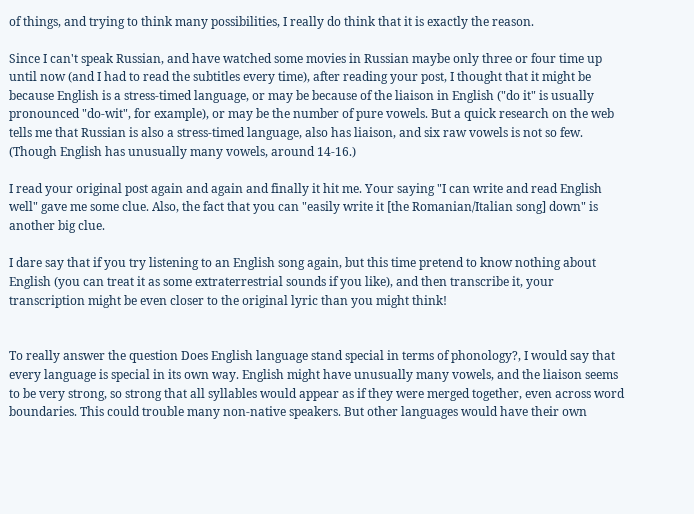of things, and trying to think many possibilities, I really do think that it is exactly the reason.

Since I can't speak Russian, and have watched some movies in Russian maybe only three or four time up until now (and I had to read the subtitles every time), after reading your post, I thought that it might be because English is a stress-timed language, or may be because of the liaison in English ("do it" is usually pronounced "do-wit", for example), or may be the number of pure vowels. But a quick research on the web tells me that Russian is also a stress-timed language, also has liaison, and six raw vowels is not so few. (Though English has unusually many vowels, around 14-16.)

I read your original post again and again and finally it hit me. Your saying "I can write and read English well" gave me some clue. Also, the fact that you can "easily write it [the Romanian/Italian song] down" is another big clue.

I dare say that if you try listening to an English song again, but this time pretend to know nothing about English (you can treat it as some extraterrestrial sounds if you like), and then transcribe it, your transcription might be even closer to the original lyric than you might think!


To really answer the question Does English language stand special in terms of phonology?, I would say that every language is special in its own way. English might have unusually many vowels, and the liaison seems to be very strong, so strong that all syllables would appear as if they were merged together, even across word boundaries. This could trouble many non-native speakers. But other languages would have their own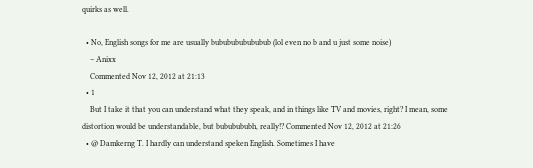quirks as well.

  • No, English songs for me are usually bububububububub (lol even no b and u just some noise)
    – Anixx
    Commented Nov 12, 2012 at 21:13
  • 1
    But I take it that you can understand what they speak, and in things like TV and movies, right? I mean, some distortion would be understandable, but bububububh, really!? Commented Nov 12, 2012 at 21:26
  • @ Damkerng T. I hardly can understand speken English. Sometimes I have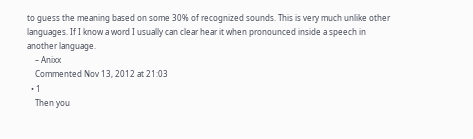to guess the meaning based on some 30% of recognized sounds. This is very much unlike other languages. If I know a word I usually can clear hear it when pronounced inside a speech in another language.
    – Anixx
    Commented Nov 13, 2012 at 21:03
  • 1
    Then you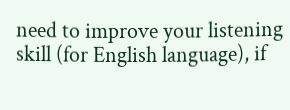need to improve your listening skill (for English language), if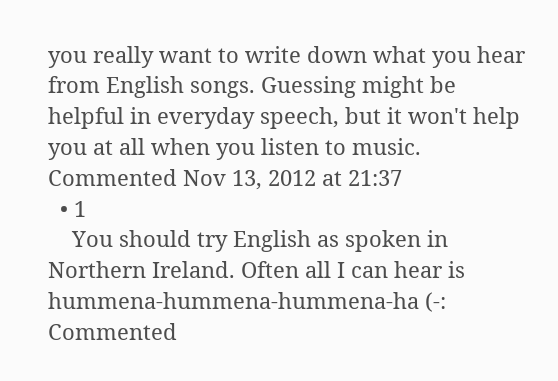you really want to write down what you hear from English songs. Guessing might be helpful in everyday speech, but it won't help you at all when you listen to music. Commented Nov 13, 2012 at 21:37
  • 1
    You should try English as spoken in Northern Ireland. Often all I can hear is hummena-hummena-hummena-ha (-: Commented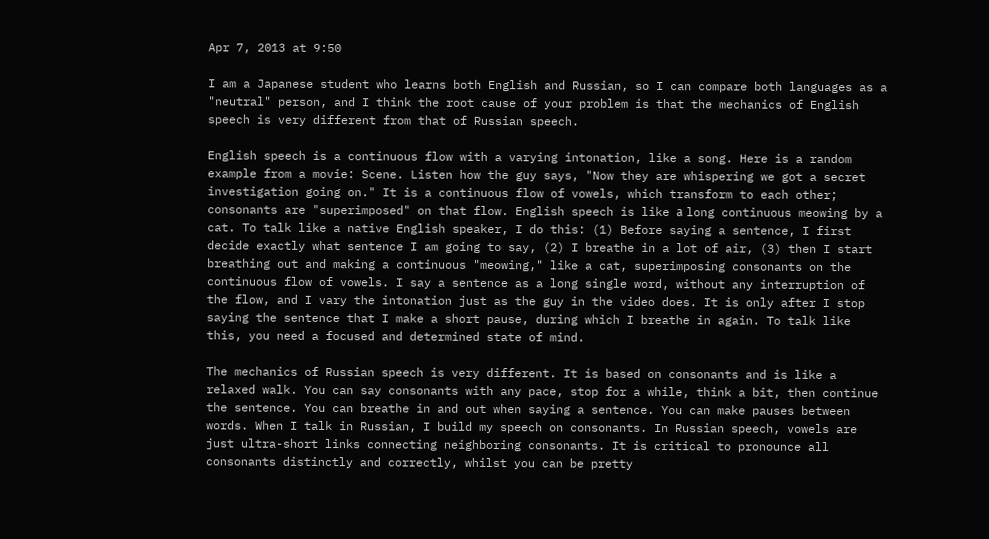Apr 7, 2013 at 9:50

I am a Japanese student who learns both English and Russian, so I can compare both languages as a "neutral" person, and I think the root cause of your problem is that the mechanics of English speech is very different from that of Russian speech.

English speech is a continuous flow with a varying intonation, like a song. Here is a random example from a movie: Scene. Listen how the guy says, "Now they are whispering we got a secret investigation going on." It is a continuous flow of vowels, which transform to each other; consonants are "superimposed" on that flow. English speech is like а long continuous meowing by a cat. To talk like a native English speaker, I do this: (1) Before saying a sentence, I first decide exactly what sentence I am going to say, (2) I breathe in a lot of air, (3) then I start breathing out and making a continuous "meowing," like a cat, superimposing consonants on the continuous flow of vowels. I say a sentence as a long single word, without any interruption of the flow, and I vary the intonation just as the guy in the video does. It is only after I stop saying the sentence that I make a short pause, during which I breathe in again. To talk like this, you need a focused and determined state of mind.

The mechanics of Russian speech is very different. It is based on consonants and is like a relaxed walk. You can say consonants with any pace, stop for a while, think a bit, then continue the sentence. You can breathe in and out when saying a sentence. You can make pauses between words. When I talk in Russian, I build my speech on consonants. In Russian speech, vowels are just ultra-short links connecting neighboring consonants. It is critical to pronounce all consonants distinctly and correctly, whilst you can be pretty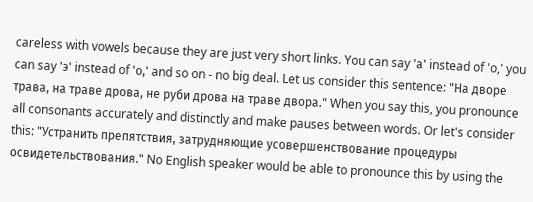careless with vowels because they are just very short links. You can say 'а' instead of 'o,' you can say 'э' instead of 'о,' and so on - no big deal. Let us consider this sentence: "На дворе трава, на траве дрова, не руби дрова на траве двора." When you say this, you pronounce all consonants accurately and distinctly and make pauses between words. Or let's consider this: "Устранить препятствия, затрудняющие усовершенствование процедуры освидетельствования." No English speaker would be able to pronounce this by using the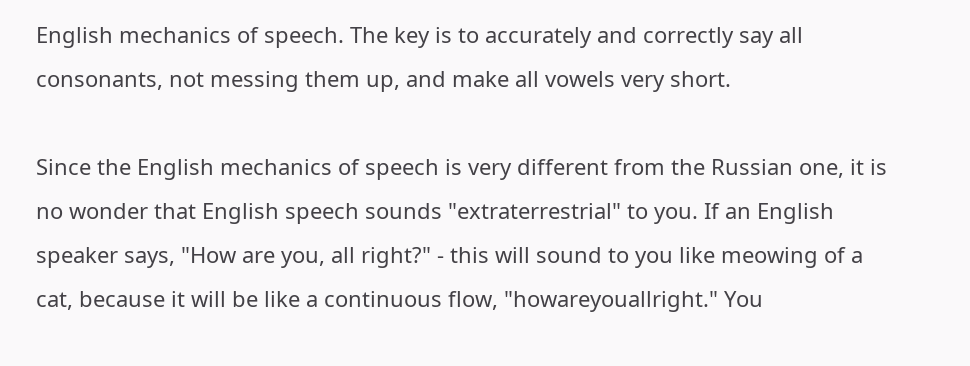English mechanics of speech. The key is to accurately and correctly say all consonants, not messing them up, and make all vowels very short.

Since the English mechanics of speech is very different from the Russian one, it is no wonder that English speech sounds "extraterrestrial" to you. If an English speaker says, "How are you, all right?" - this will sound to you like meowing of a cat, because it will be like a continuous flow, "howareyouallright." You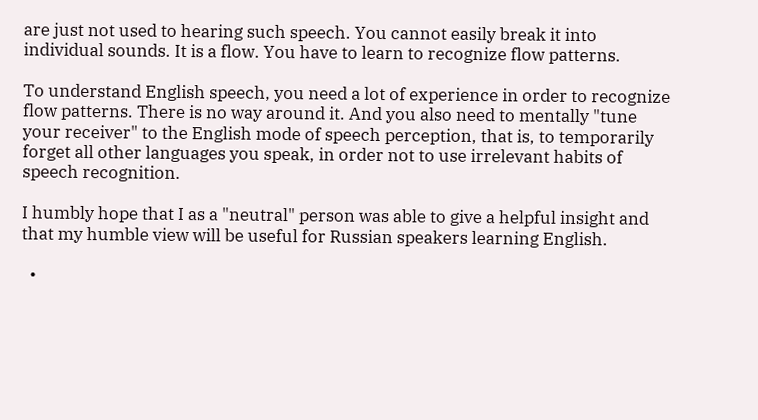are just not used to hearing such speech. You cannot easily break it into individual sounds. It is a flow. You have to learn to recognize flow patterns.

To understand English speech, you need a lot of experience in order to recognize flow patterns. There is no way around it. And you also need to mentally "tune your receiver" to the English mode of speech perception, that is, to temporarily forget all other languages you speak, in order not to use irrelevant habits of speech recognition.

I humbly hope that I as a "neutral" person was able to give a helpful insight and that my humble view will be useful for Russian speakers learning English.

  •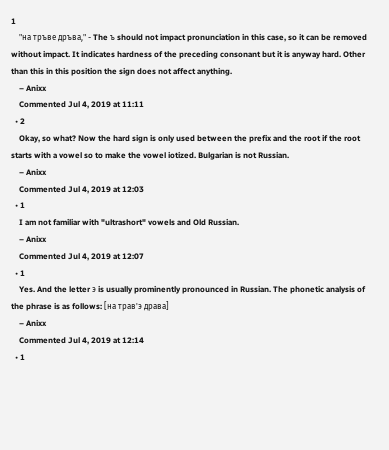1
    "на тръве дръва," - The ъ should not impact pronunciation in this case, so it can be removed without impact. It indicates hardness of the preceding consonant but it is anyway hard. Other than this in this position the sign does not affect anything.
    – Anixx
    Commented Jul 4, 2019 at 11:11
  • 2
    Okay, so what? Now the hard sign is only used between the prefix and the root if the root starts with a vowel so to make the vowel iotized. Bulgarian is not Russian.
    – Anixx
    Commented Jul 4, 2019 at 12:03
  • 1
    I am not familiar with "ultrashort" vowels and Old Russian.
    – Anixx
    Commented Jul 4, 2019 at 12:07
  • 1
    Yes. And the letter э is usually prominently pronounced in Russian. The phonetic analysis of the phrase is as follows: [на трав'э драва]
    – Anixx
    Commented Jul 4, 2019 at 12:14
  • 1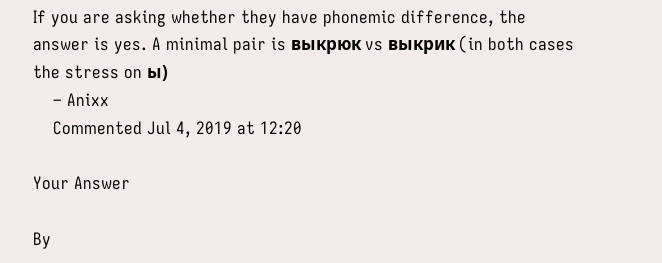If you are asking whether they have phonemic difference, the answer is yes. A minimal pair is выкрюк vs выкрик (in both cases the stress on ы)
    – Anixx
    Commented Jul 4, 2019 at 12:20

Your Answer

By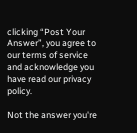clicking “Post Your Answer”, you agree to our terms of service and acknowledge you have read our privacy policy.

Not the answer you're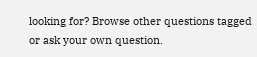looking for? Browse other questions tagged or ask your own question.